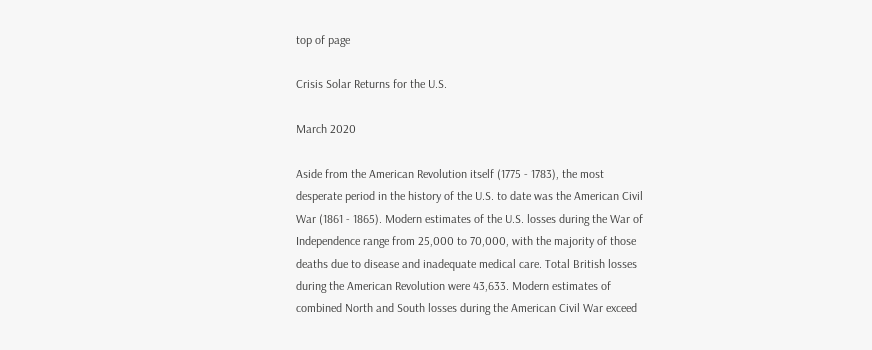top of page

Crisis Solar Returns for the U.S.

March 2020

Aside from the American Revolution itself (1775 - 1783), the most desperate period in the history of the U.S. to date was the American Civil War (1861 - 1865). Modern estimates of the U.S. losses during the War of Independence range from 25,000 to 70,000, with the majority of those deaths due to disease and inadequate medical care. Total British losses during the American Revolution were 43,633. Modern estimates of combined North and South losses during the American Civil War exceed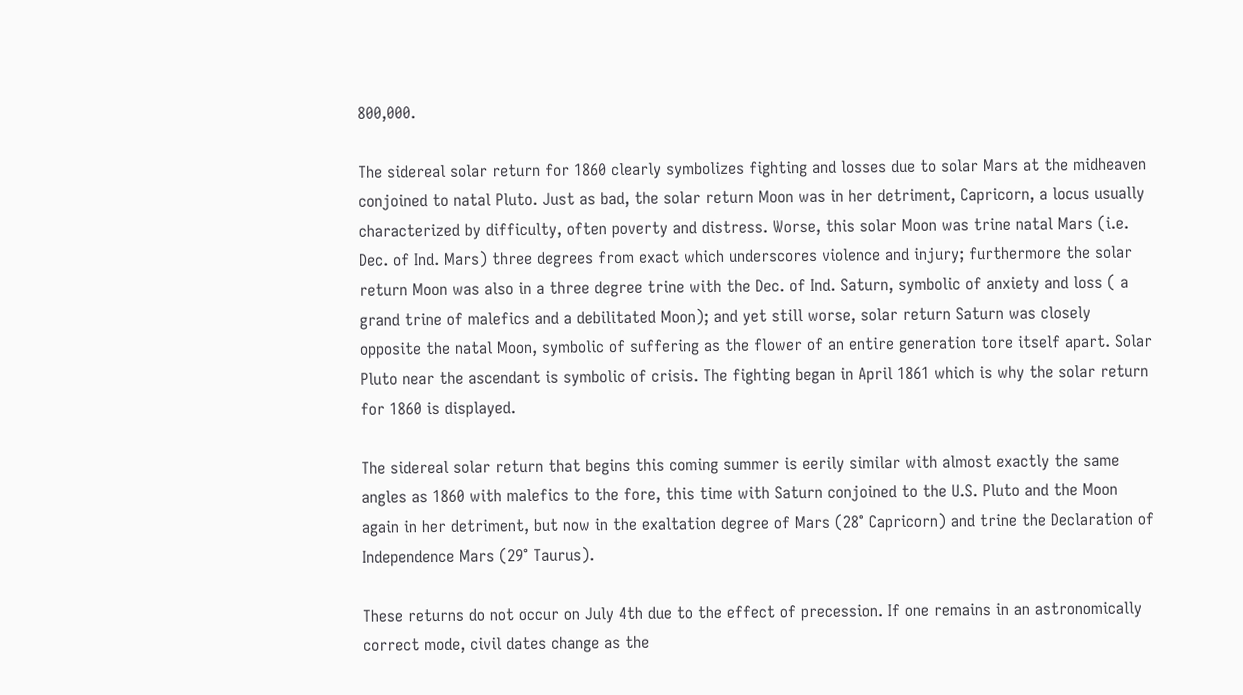800,000.

The sidereal solar return for 1860 clearly symbolizes fighting and losses due to solar Mars at the midheaven conjoined to natal Pluto. Just as bad, the solar return Moon was in her detriment, Capricorn, a locus usually characterized by difficulty, often poverty and distress. Worse, this solar Moon was trine natal Mars (i.e. Dec. of Ind. Mars) three degrees from exact which underscores violence and injury; furthermore the solar return Moon was also in a three degree trine with the Dec. of Ind. Saturn, symbolic of anxiety and loss ( a grand trine of malefics and a debilitated Moon); and yet still worse, solar return Saturn was closely opposite the natal Moon, symbolic of suffering as the flower of an entire generation tore itself apart. Solar Pluto near the ascendant is symbolic of crisis. The fighting began in April 1861 which is why the solar return for 1860 is displayed.

The sidereal solar return that begins this coming summer is eerily similar with almost exactly the same angles as 1860 with malefics to the fore, this time with Saturn conjoined to the U.S. Pluto and the Moon again in her detriment, but now in the exaltation degree of Mars (28° Capricorn) and trine the Declaration of Independence Mars (29° Taurus).

These returns do not occur on July 4th due to the effect of precession. If one remains in an astronomically correct mode, civil dates change as the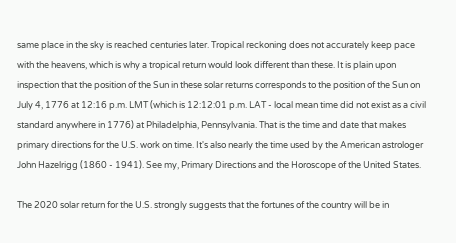same place in the sky is reached centuries later. Tropical reckoning does not accurately keep pace with the heavens, which is why a tropical return would look different than these. It is plain upon inspection that the position of the Sun in these solar returns corresponds to the position of the Sun on July 4, 1776 at 12:16 p.m. LMT (which is 12:12:01 p.m. LAT - local mean time did not exist as a civil standard anywhere in 1776) at Philadelphia, Pennsylvania. That is the time and date that makes primary directions for the U.S. work on time. It's also nearly the time used by the American astrologer John Hazelrigg (1860 - 1941). See my, Primary Directions and the Horoscope of the United States.

The 2020 solar return for the U.S. strongly suggests that the fortunes of the country will be in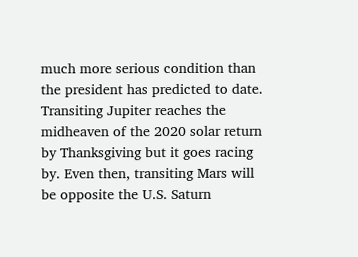much more serious condition than the president has predicted to date. Transiting Jupiter reaches the midheaven of the 2020 solar return by Thanksgiving but it goes racing by. Even then, transiting Mars will be opposite the U.S. Saturn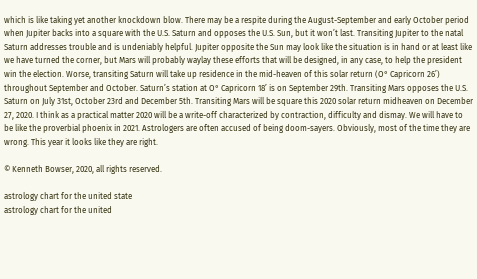which is like taking yet another knockdown blow. There may be a respite during the August-September and early October period when Jupiter backs into a square with the U.S. Saturn and opposes the U.S. Sun, but it won’t last. Transiting Jupiter to the natal Saturn addresses trouble and is undeniably helpful. Jupiter opposite the Sun may look like the situation is in hand or at least like we have turned the corner, but Mars will probably waylay these efforts that will be designed, in any case, to help the president win the election. Worse, transiting Saturn will take up residence in the mid-heaven of this solar return (O° Capricorn 26’) throughout September and October. Saturn’s station at O° Capricorn 18’ is on September 29th. Transiting Mars opposes the U.S. Saturn on July 31st, October 23rd and December 5th. Transiting Mars will be square this 2020 solar return midheaven on December 27, 2020. I think as a practical matter 2020 will be a write-off characterized by contraction, difficulty and dismay. We will have to be like the proverbial phoenix in 2021. Astrologers are often accused of being doom-sayers. Obviously, most of the time they are wrong. This year it looks like they are right.

© Kenneth Bowser, 2020, all rights reserved.

astrology chart for the united state
astrology chart for the united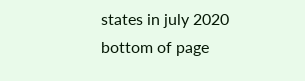states in july 2020
bottom of page